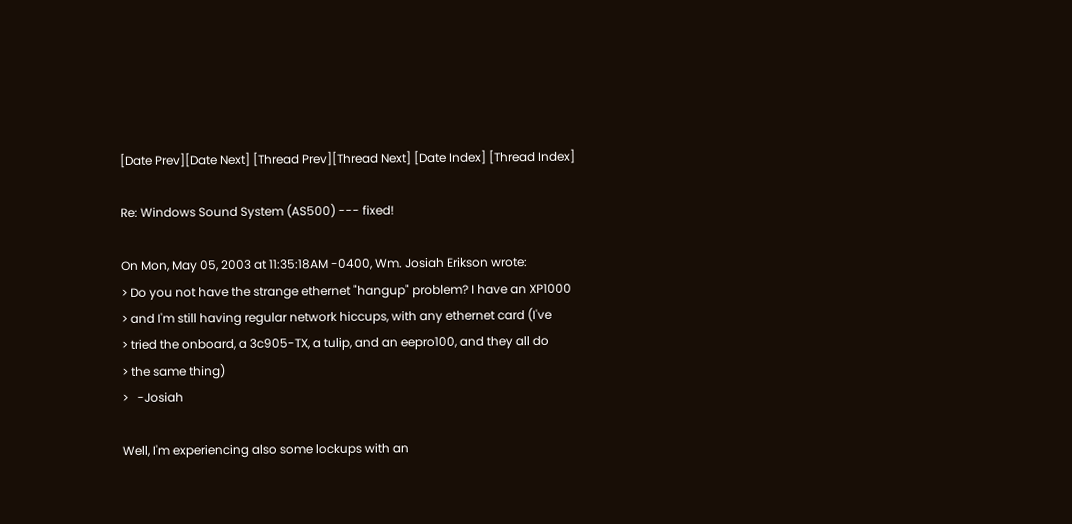[Date Prev][Date Next] [Thread Prev][Thread Next] [Date Index] [Thread Index]

Re: Windows Sound System (AS500) --- fixed!

On Mon, May 05, 2003 at 11:35:18AM -0400, Wm. Josiah Erikson wrote:
> Do you not have the strange ethernet "hangup" problem? I have an XP1000
> and I'm still having regular network hiccups, with any ethernet card (I've
> tried the onboard, a 3c905-TX, a tulip, and an eepro100, and they all do
> the same thing)
>   -Josiah

Well, I'm experiencing also some lockups with an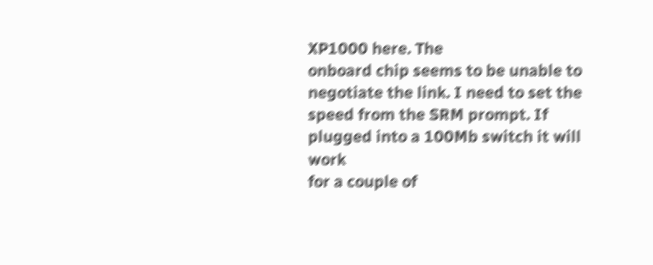XP1000 here. The
onboard chip seems to be unable to negotiate the link. I need to set the
speed from the SRM prompt. If plugged into a 100Mb switch it will work
for a couple of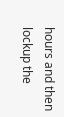hours and then lockup the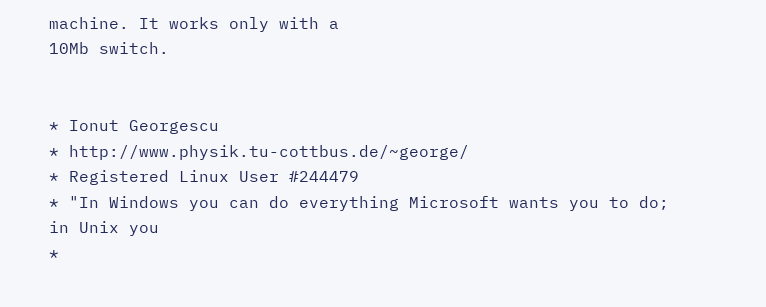machine. It works only with a
10Mb switch.


* Ionut Georgescu
* http://www.physik.tu-cottbus.de/~george/
* Registered Linux User #244479
* "In Windows you can do everything Microsoft wants you to do; in Unix you
*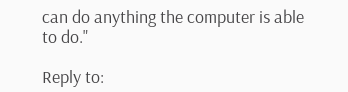can do anything the computer is able to do."

Reply to: